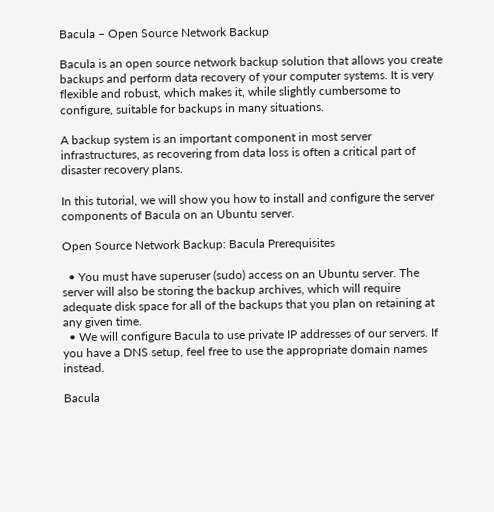Bacula – Open Source Network Backup

Bacula is an open source network backup solution that allows you create backups and perform data recovery of your computer systems. It is very flexible and robust, which makes it, while slightly cumbersome to configure, suitable for backups in many situations.

A backup system is an important component in most server infrastructures, as recovering from data loss is often a critical part of disaster recovery plans.

In this tutorial, we will show you how to install and configure the server components of Bacula on an Ubuntu server.

Open Source Network Backup: Bacula Prerequisites

  • You must have superuser (sudo) access on an Ubuntu server. The server will also be storing the backup archives, which will require adequate disk space for all of the backups that you plan on retaining at any given time.
  • We will configure Bacula to use private IP addresses of our servers. If you have a DNS setup, feel free to use the appropriate domain names instead.

Bacula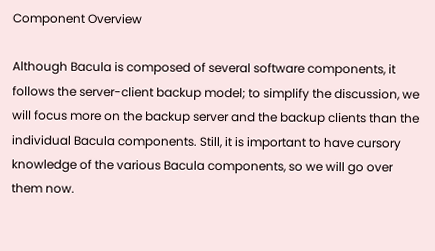Component Overview

Although Bacula is composed of several software components, it follows the server-client backup model; to simplify the discussion, we will focus more on the backup server and the backup clients than the individual Bacula components. Still, it is important to have cursory knowledge of the various Bacula components, so we will go over them now.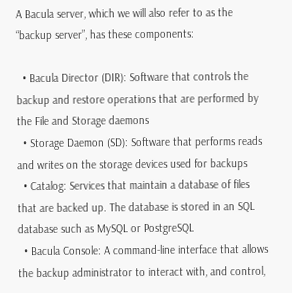A Bacula server, which we will also refer to as the “backup server”, has these components:

  • Bacula Director (DIR): Software that controls the backup and restore operations that are performed by the File and Storage daemons
  • Storage Daemon (SD): Software that performs reads and writes on the storage devices used for backups
  • Catalog: Services that maintain a database of files that are backed up. The database is stored in an SQL database such as MySQL or PostgreSQL
  • Bacula Console: A command-line interface that allows the backup administrator to interact with, and control,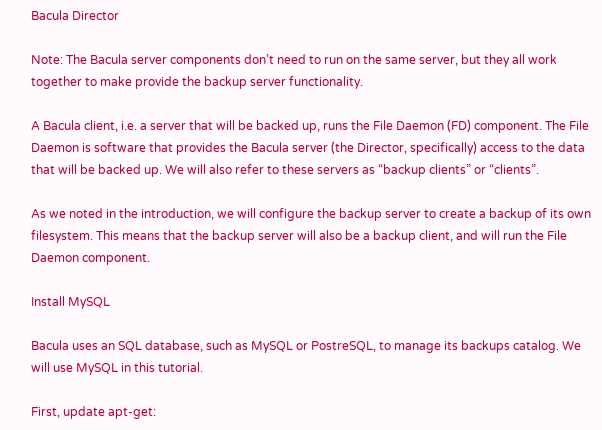Bacula Director

Note: The Bacula server components don’t need to run on the same server, but they all work together to make provide the backup server functionality.

A Bacula client, i.e. a server that will be backed up, runs the File Daemon (FD) component. The File Daemon is software that provides the Bacula server (the Director, specifically) access to the data that will be backed up. We will also refer to these servers as “backup clients” or “clients”.

As we noted in the introduction, we will configure the backup server to create a backup of its own filesystem. This means that the backup server will also be a backup client, and will run the File Daemon component.

Install MySQL

Bacula uses an SQL database, such as MySQL or PostreSQL, to manage its backups catalog. We will use MySQL in this tutorial.

First, update apt-get: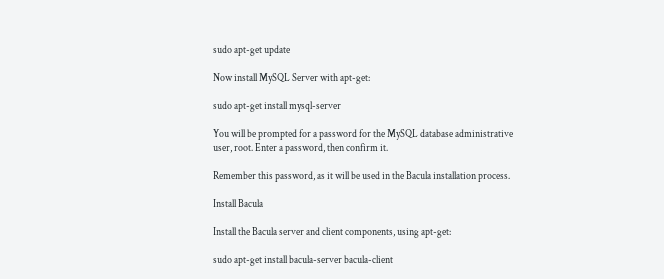sudo apt-get update

Now install MySQL Server with apt-get:

sudo apt-get install mysql-server

You will be prompted for a password for the MySQL database administrative user, root. Enter a password, then confirm it.

Remember this password, as it will be used in the Bacula installation process.

Install Bacula

Install the Bacula server and client components, using apt-get:

sudo apt-get install bacula-server bacula-client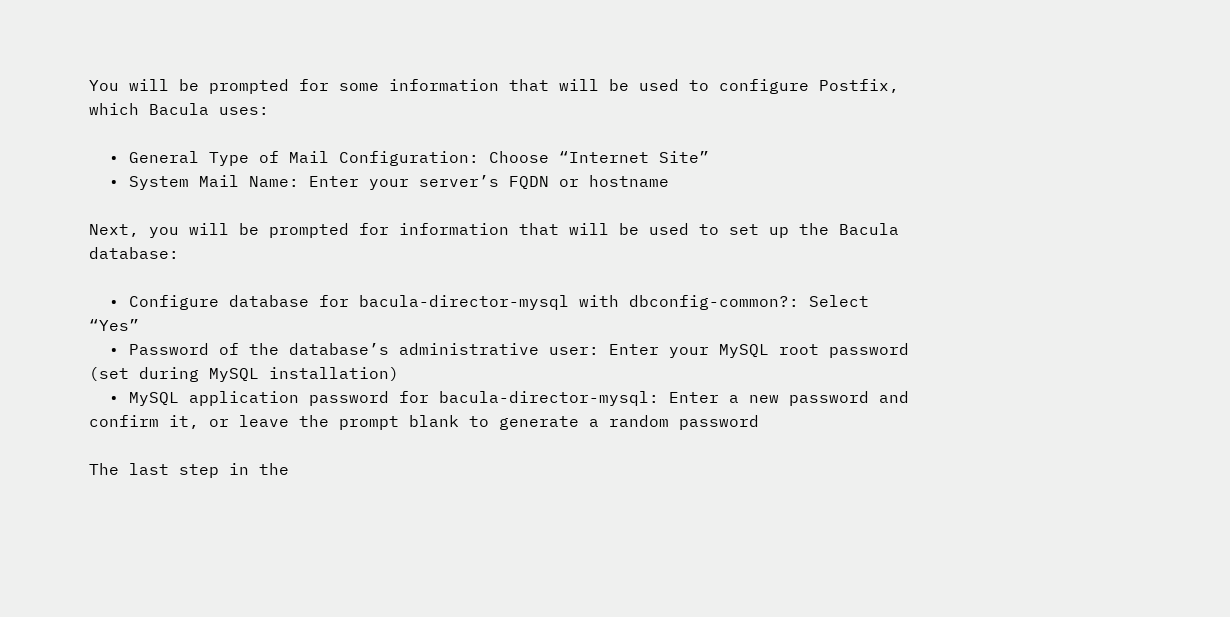You will be prompted for some information that will be used to configure Postfix, which Bacula uses:

  • General Type of Mail Configuration: Choose “Internet Site”
  • System Mail Name: Enter your server’s FQDN or hostname

Next, you will be prompted for information that will be used to set up the Bacula database:

  • Configure database for bacula-director-mysql with dbconfig-common?: Select “Yes”
  • Password of the database’s administrative user: Enter your MySQL root password (set during MySQL installation)
  • MySQL application password for bacula-director-mysql: Enter a new password and confirm it, or leave the prompt blank to generate a random password

The last step in the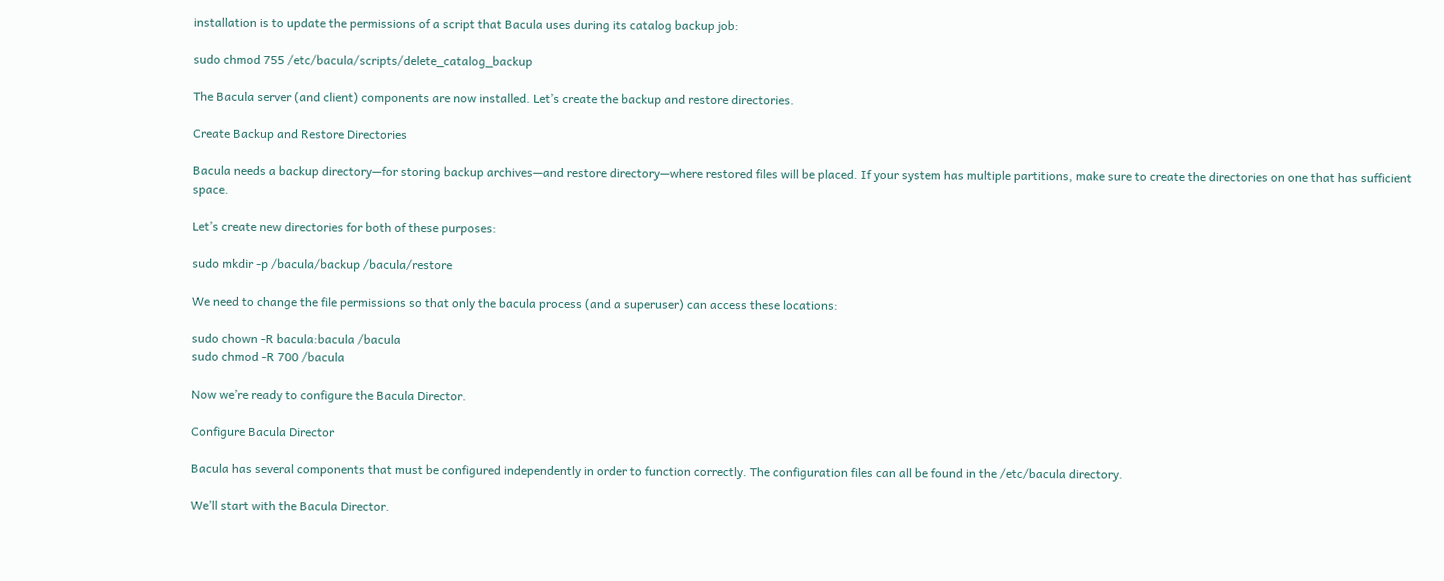installation is to update the permissions of a script that Bacula uses during its catalog backup job:

sudo chmod 755 /etc/bacula/scripts/delete_catalog_backup

The Bacula server (and client) components are now installed. Let’s create the backup and restore directories.

Create Backup and Restore Directories

Bacula needs a backup directory—for storing backup archives—and restore directory—where restored files will be placed. If your system has multiple partitions, make sure to create the directories on one that has sufficient space.

Let’s create new directories for both of these purposes:

sudo mkdir -p /bacula/backup /bacula/restore

We need to change the file permissions so that only the bacula process (and a superuser) can access these locations:

sudo chown -R bacula:bacula /bacula
sudo chmod -R 700 /bacula

Now we’re ready to configure the Bacula Director.

Configure Bacula Director

Bacula has several components that must be configured independently in order to function correctly. The configuration files can all be found in the /etc/bacula directory.

We’ll start with the Bacula Director.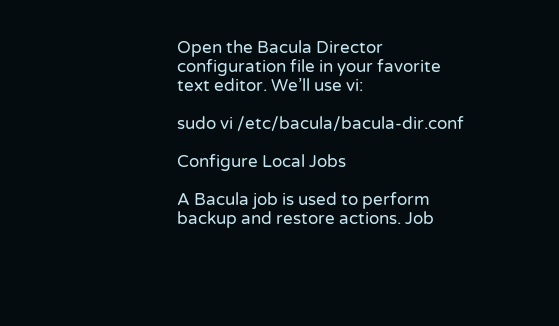Open the Bacula Director configuration file in your favorite text editor. We’ll use vi:

sudo vi /etc/bacula/bacula-dir.conf

Configure Local Jobs

A Bacula job is used to perform backup and restore actions. Job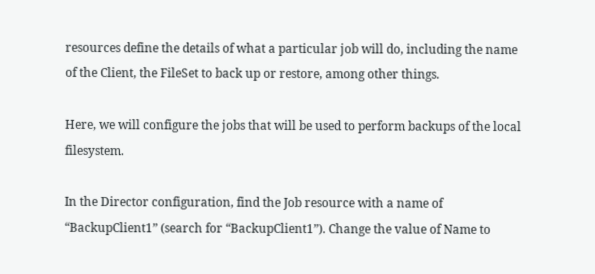resources define the details of what a particular job will do, including the name of the Client, the FileSet to back up or restore, among other things.

Here, we will configure the jobs that will be used to perform backups of the local filesystem.

In the Director configuration, find the Job resource with a name of “BackupClient1” (search for “BackupClient1”). Change the value of Name to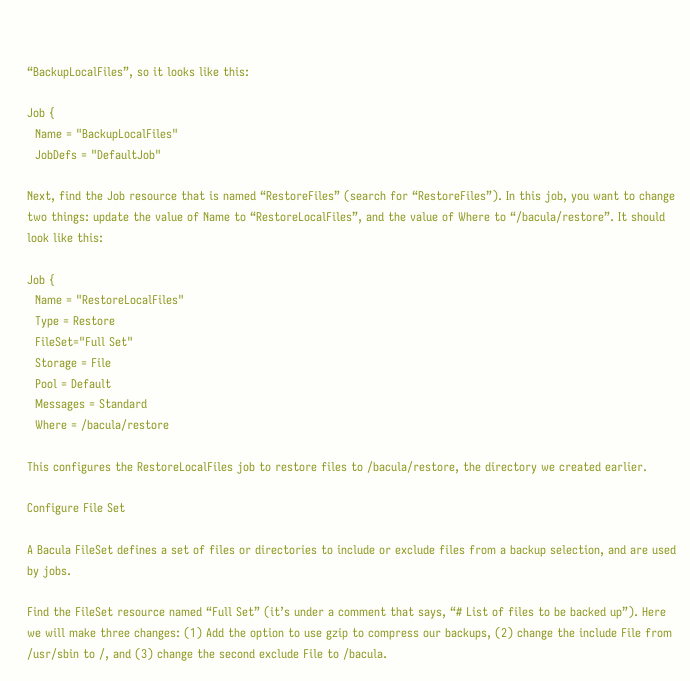“BackupLocalFiles”, so it looks like this:

Job {
  Name = "BackupLocalFiles"
  JobDefs = "DefaultJob"

Next, find the Job resource that is named “RestoreFiles” (search for “RestoreFiles”). In this job, you want to change two things: update the value of Name to “RestoreLocalFiles”, and the value of Where to “/bacula/restore”. It should look like this:

Job {
  Name = "RestoreLocalFiles"
  Type = Restore
  FileSet="Full Set"
  Storage = File
  Pool = Default
  Messages = Standard
  Where = /bacula/restore

This configures the RestoreLocalFiles job to restore files to /bacula/restore, the directory we created earlier.

Configure File Set

A Bacula FileSet defines a set of files or directories to include or exclude files from a backup selection, and are used by jobs.

Find the FileSet resource named “Full Set” (it’s under a comment that says, “# List of files to be backed up”). Here we will make three changes: (1) Add the option to use gzip to compress our backups, (2) change the include File from /usr/sbin to /, and (3) change the second exclude File to /bacula.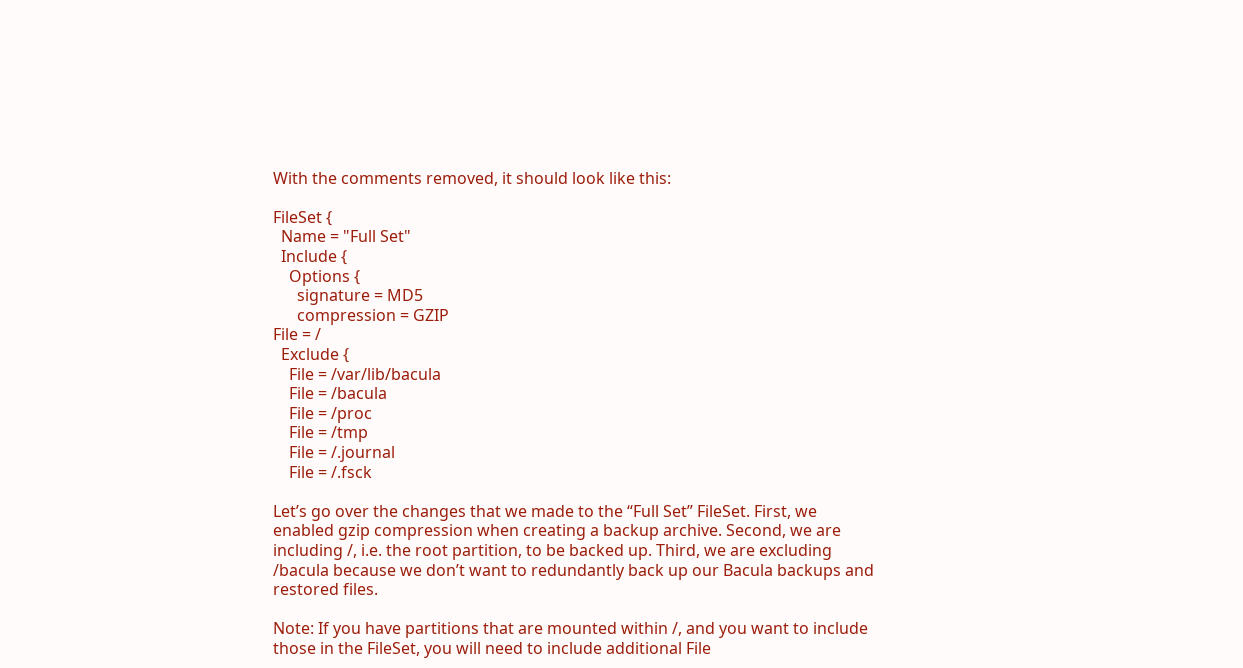With the comments removed, it should look like this:

FileSet {
  Name = "Full Set"
  Include {
    Options {
      signature = MD5
      compression = GZIP
File = /
  Exclude {
    File = /var/lib/bacula
    File = /bacula
    File = /proc
    File = /tmp
    File = /.journal
    File = /.fsck

Let’s go over the changes that we made to the “Full Set” FileSet. First, we enabled gzip compression when creating a backup archive. Second, we are including /, i.e. the root partition, to be backed up. Third, we are excluding /bacula because we don’t want to redundantly back up our Bacula backups and restored files.

Note: If you have partitions that are mounted within /, and you want to include those in the FileSet, you will need to include additional File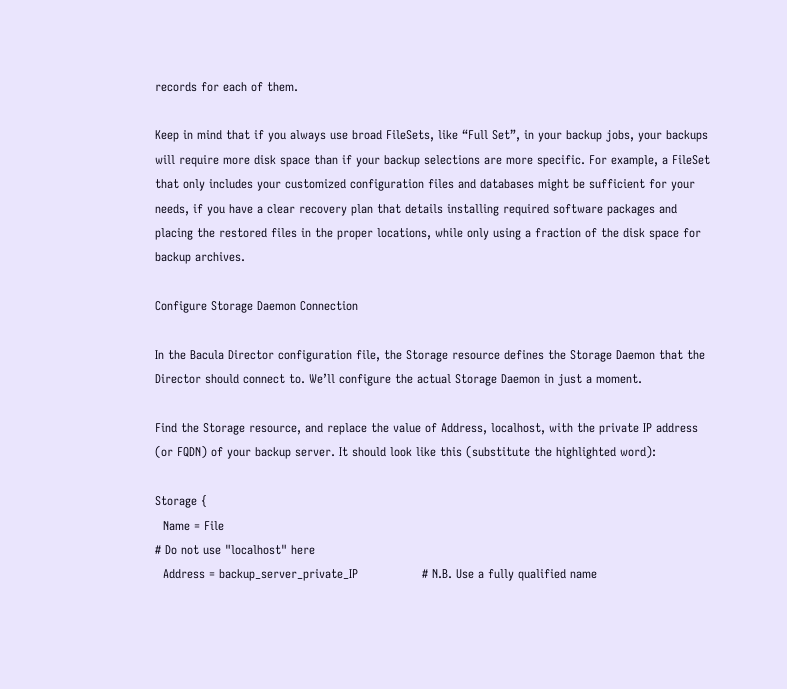records for each of them.

Keep in mind that if you always use broad FileSets, like “Full Set”, in your backup jobs, your backups will require more disk space than if your backup selections are more specific. For example, a FileSet that only includes your customized configuration files and databases might be sufficient for your needs, if you have a clear recovery plan that details installing required software packages and placing the restored files in the proper locations, while only using a fraction of the disk space for backup archives.

Configure Storage Daemon Connection

In the Bacula Director configuration file, the Storage resource defines the Storage Daemon that the Director should connect to. We’ll configure the actual Storage Daemon in just a moment.

Find the Storage resource, and replace the value of Address, localhost, with the private IP address (or FQDN) of your backup server. It should look like this (substitute the highlighted word):

Storage {
  Name = File
# Do not use "localhost" here
  Address = backup_server_private_IP                # N.B. Use a fully qualified name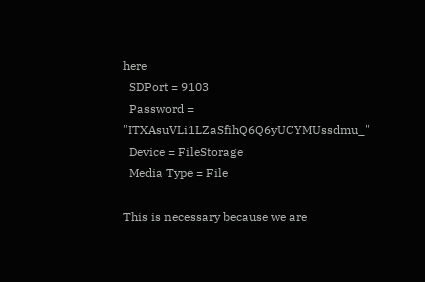here
  SDPort = 9103
  Password = "ITXAsuVLi1LZaSfihQ6Q6yUCYMUssdmu_"
  Device = FileStorage
  Media Type = File

This is necessary because we are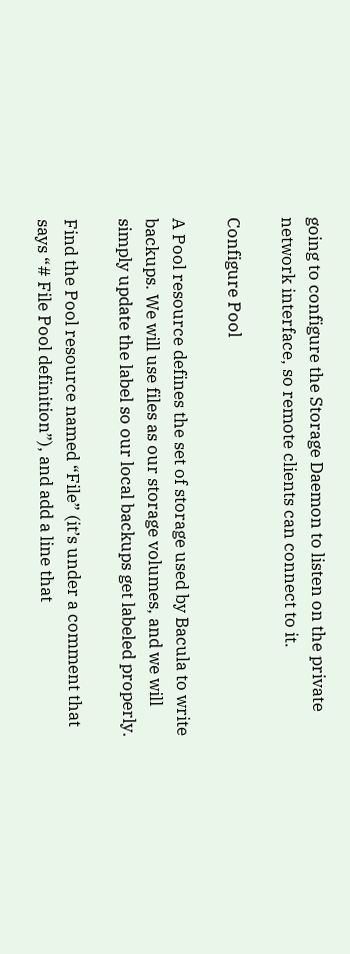going to configure the Storage Daemon to listen on the private network interface, so remote clients can connect to it.

Configure Pool

A Pool resource defines the set of storage used by Bacula to write backups. We will use files as our storage volumes, and we will simply update the label so our local backups get labeled properly.

Find the Pool resource named “File” (it’s under a comment that says “# File Pool definition”), and add a line that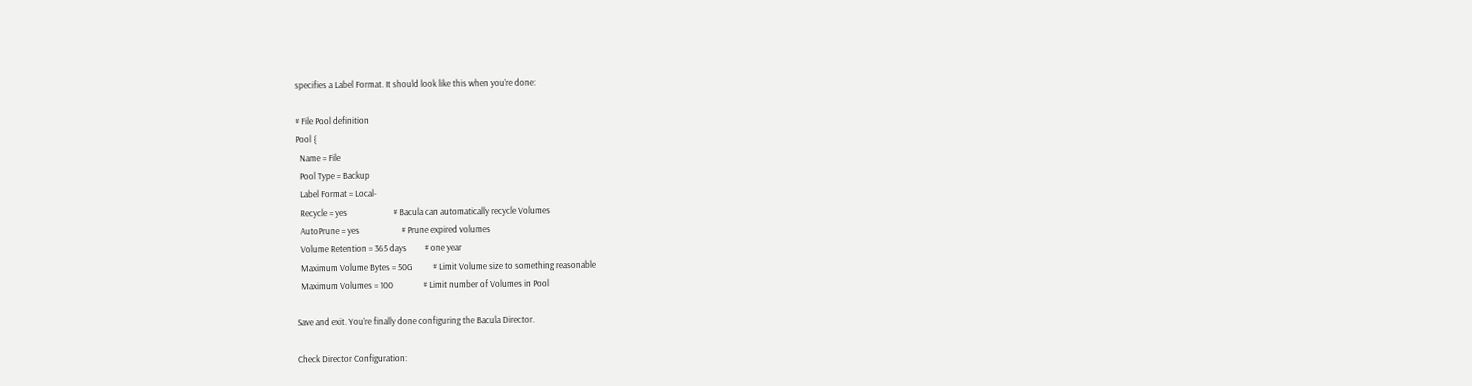specifies a Label Format. It should look like this when you’re done:

# File Pool definition
Pool {
  Name = File
  Pool Type = Backup
  Label Format = Local-
  Recycle = yes                       # Bacula can automatically recycle Volumes
  AutoPrune = yes                     # Prune expired volumes
  Volume Retention = 365 days         # one year
  Maximum Volume Bytes = 50G          # Limit Volume size to something reasonable
  Maximum Volumes = 100               # Limit number of Volumes in Pool

Save and exit. You’re finally done configuring the Bacula Director.

Check Director Configuration: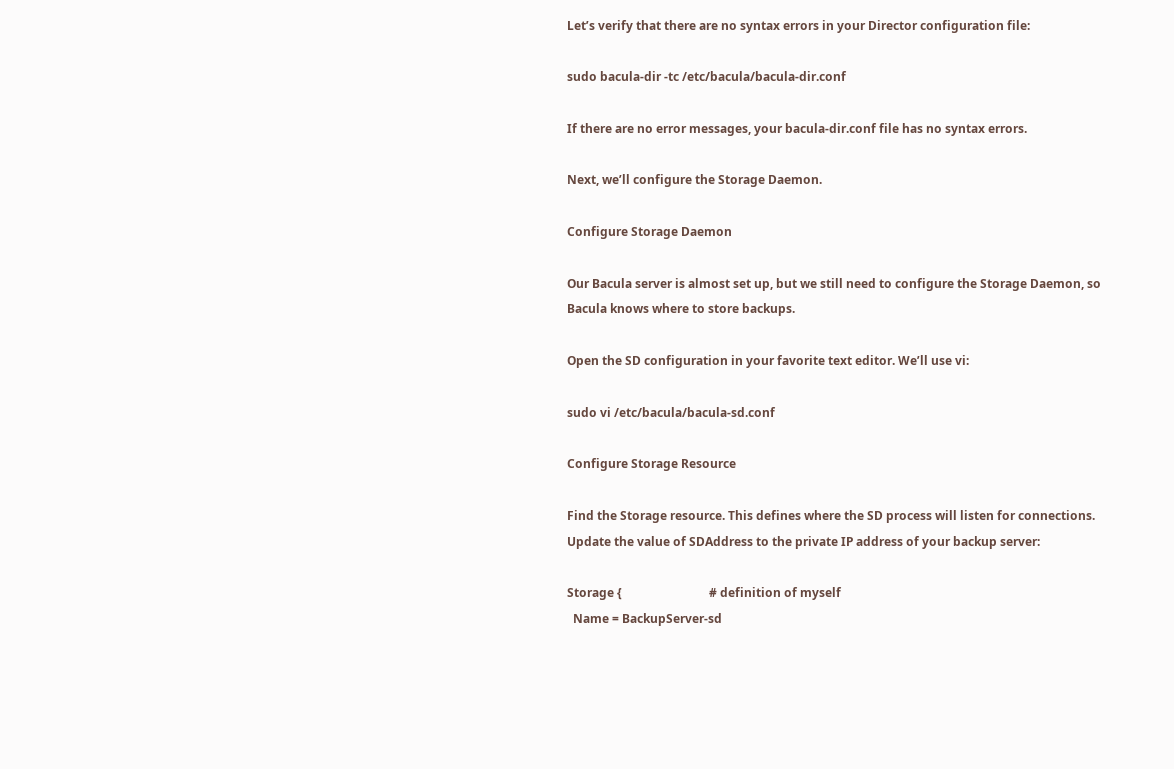Let’s verify that there are no syntax errors in your Director configuration file:

sudo bacula-dir -tc /etc/bacula/bacula-dir.conf

If there are no error messages, your bacula-dir.conf file has no syntax errors.

Next, we’ll configure the Storage Daemon.

Configure Storage Daemon

Our Bacula server is almost set up, but we still need to configure the Storage Daemon, so Bacula knows where to store backups.

Open the SD configuration in your favorite text editor. We’ll use vi:

sudo vi /etc/bacula/bacula-sd.conf

Configure Storage Resource

Find the Storage resource. This defines where the SD process will listen for connections. Update the value of SDAddress to the private IP address of your backup server:

Storage {                             # definition of myself
  Name = BackupServer-sd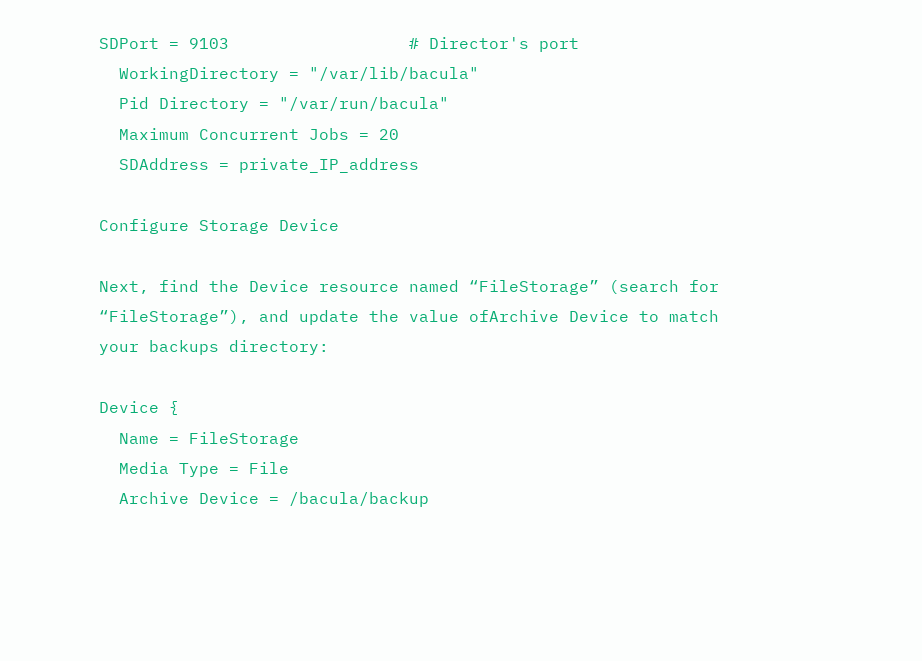SDPort = 9103                  # Director's port
  WorkingDirectory = "/var/lib/bacula"
  Pid Directory = "/var/run/bacula"
  Maximum Concurrent Jobs = 20
  SDAddress = private_IP_address

Configure Storage Device

Next, find the Device resource named “FileStorage” (search for “FileStorage”), and update the value ofArchive Device to match your backups directory:

Device {
  Name = FileStorage
  Media Type = File
  Archive Device = /bacula/backup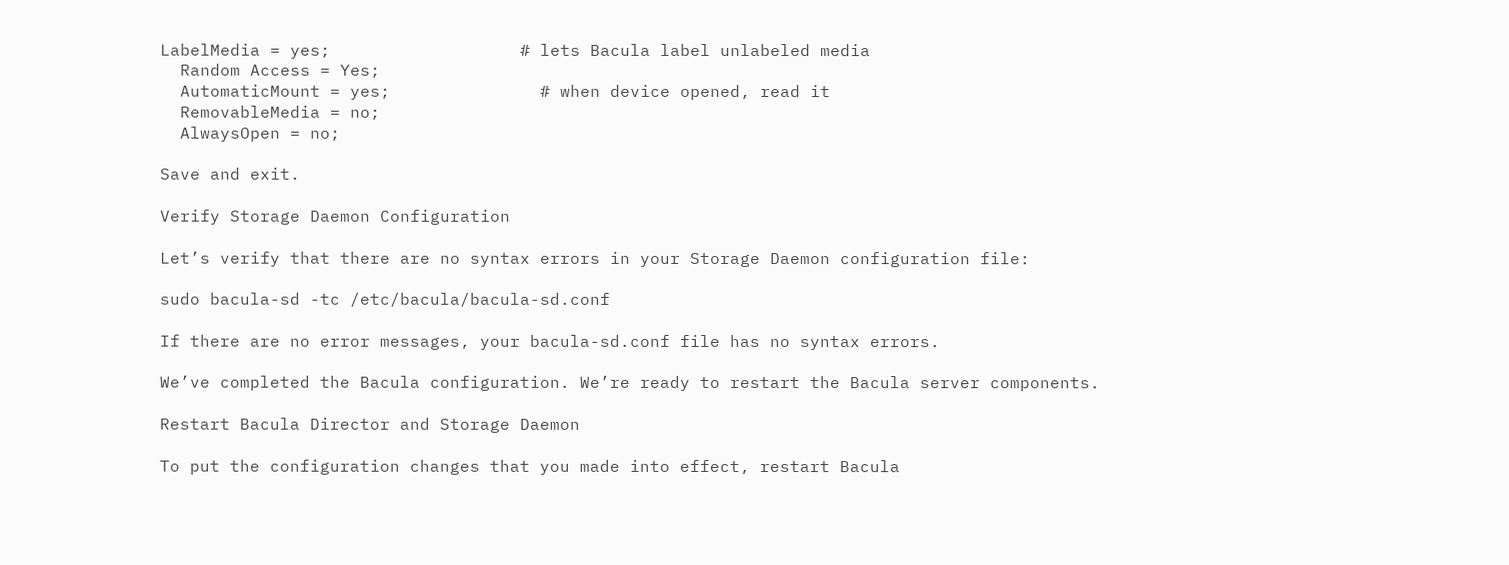LabelMedia = yes;                   # lets Bacula label unlabeled media
  Random Access = Yes;
  AutomaticMount = yes;               # when device opened, read it
  RemovableMedia = no;
  AlwaysOpen = no;

Save and exit.

Verify Storage Daemon Configuration

Let’s verify that there are no syntax errors in your Storage Daemon configuration file:

sudo bacula-sd -tc /etc/bacula/bacula-sd.conf

If there are no error messages, your bacula-sd.conf file has no syntax errors.

We’ve completed the Bacula configuration. We’re ready to restart the Bacula server components.

Restart Bacula Director and Storage Daemon

To put the configuration changes that you made into effect, restart Bacula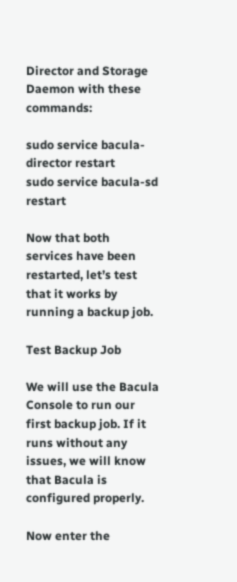Director and Storage Daemon with these commands:

sudo service bacula-director restart
sudo service bacula-sd restart

Now that both services have been restarted, let’s test that it works by running a backup job.

Test Backup Job

We will use the Bacula Console to run our first backup job. If it runs without any issues, we will know that Bacula is configured properly.

Now enter the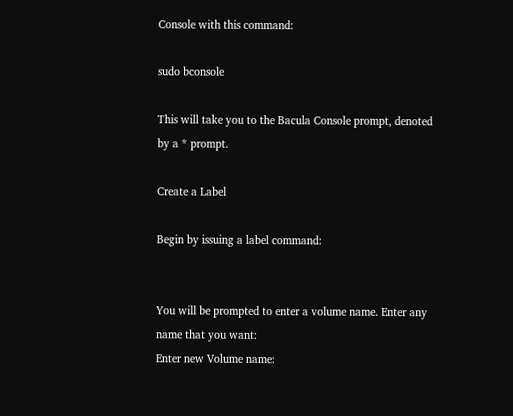Console with this command:

sudo bconsole

This will take you to the Bacula Console prompt, denoted by a * prompt.

Create a Label

Begin by issuing a label command:


You will be prompted to enter a volume name. Enter any name that you want:
Enter new Volume name: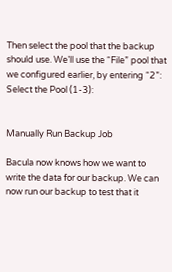Then select the pool that the backup should use. We’ll use the “File” pool that we configured earlier, by entering “2”:
Select the Pool (1-3):


Manually Run Backup Job

Bacula now knows how we want to write the data for our backup. We can now run our backup to test that it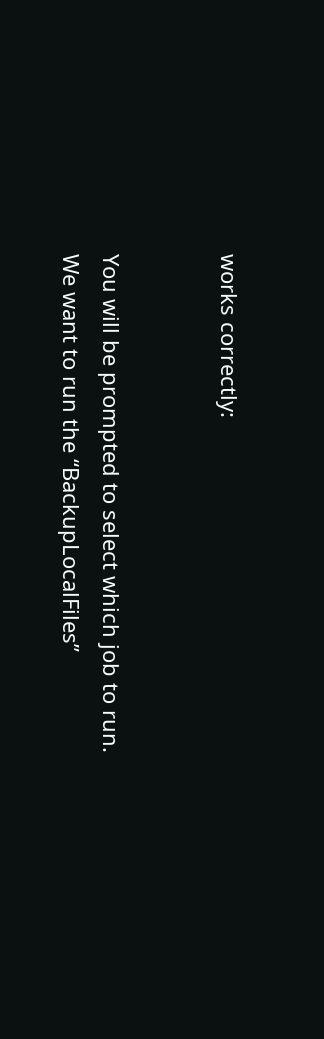works correctly:


You will be prompted to select which job to run. We want to run the “BackupLocalFiles”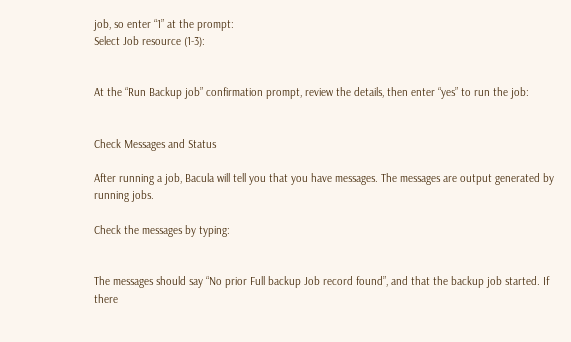job, so enter “1” at the prompt:
Select Job resource (1-3):


At the “Run Backup job” confirmation prompt, review the details, then enter “yes” to run the job:


Check Messages and Status

After running a job, Bacula will tell you that you have messages. The messages are output generated by running jobs.

Check the messages by typing:


The messages should say “No prior Full backup Job record found”, and that the backup job started. If there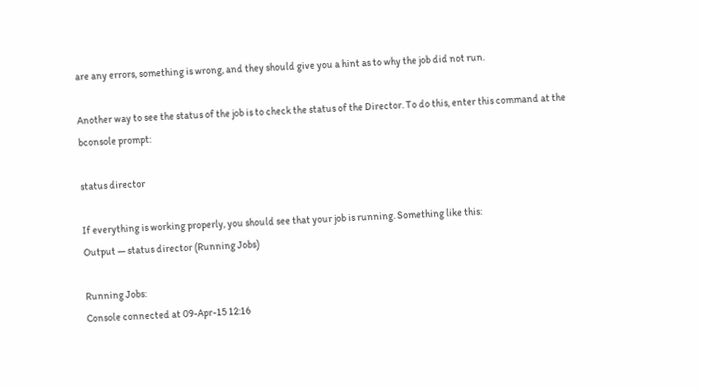are any errors, something is wrong, and they should give you a hint as to why the job did not run.

Another way to see the status of the job is to check the status of the Director. To do this, enter this command at the bconsole prompt:

status director

If everything is working properly, you should see that your job is running. Something like this:
Output — status director (Running Jobs)

Running Jobs:
Console connected at 09-Apr-15 12:16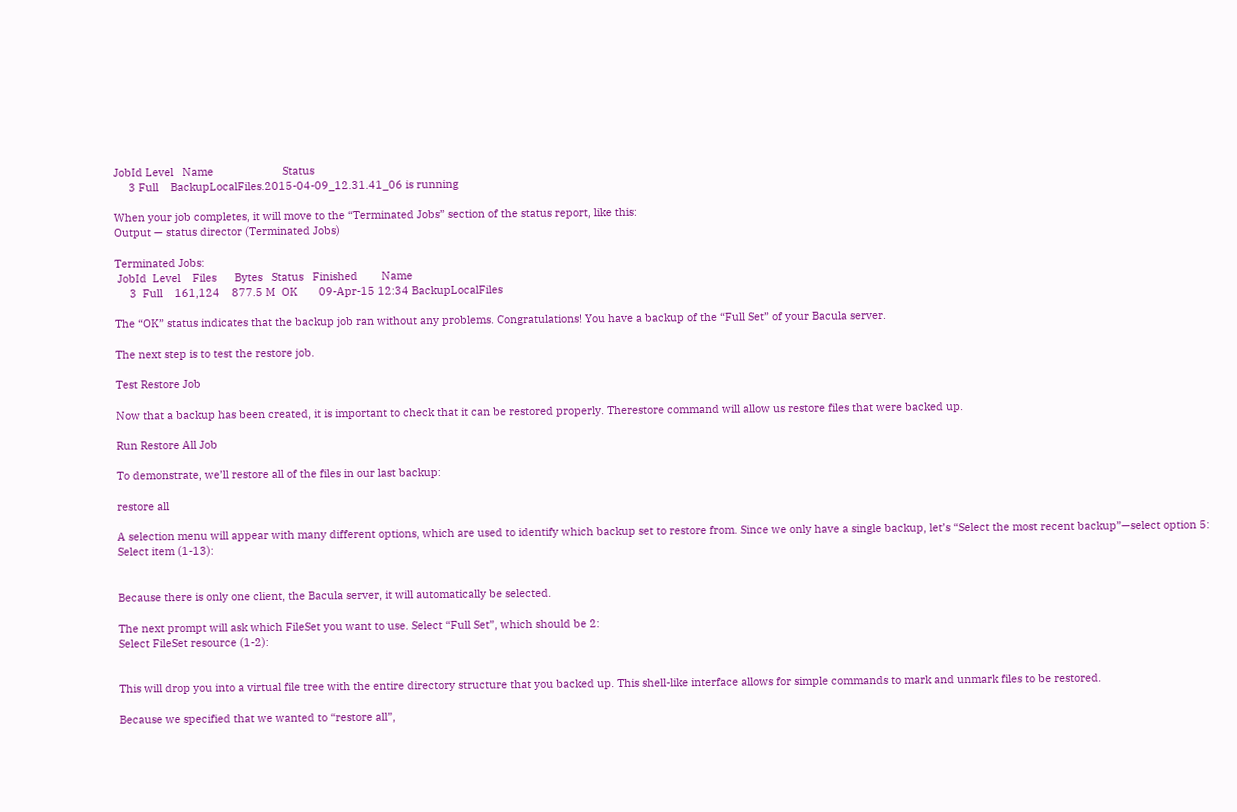JobId Level   Name                       Status
     3 Full    BackupLocalFiles.2015-04-09_12.31.41_06 is running

When your job completes, it will move to the “Terminated Jobs” section of the status report, like this:
Output — status director (Terminated Jobs)

Terminated Jobs:
 JobId  Level    Files      Bytes   Status   Finished        Name
     3  Full    161,124    877.5 M  OK       09-Apr-15 12:34 BackupLocalFiles

The “OK” status indicates that the backup job ran without any problems. Congratulations! You have a backup of the “Full Set” of your Bacula server.

The next step is to test the restore job.

Test Restore Job

Now that a backup has been created, it is important to check that it can be restored properly. Therestore command will allow us restore files that were backed up.

Run Restore All Job

To demonstrate, we’ll restore all of the files in our last backup:

restore all

A selection menu will appear with many different options, which are used to identify which backup set to restore from. Since we only have a single backup, let’s “Select the most recent backup”—select option 5:
Select item (1-13):


Because there is only one client, the Bacula server, it will automatically be selected.

The next prompt will ask which FileSet you want to use. Select “Full Set”, which should be 2:
Select FileSet resource (1-2):


This will drop you into a virtual file tree with the entire directory structure that you backed up. This shell-like interface allows for simple commands to mark and unmark files to be restored.

Because we specified that we wanted to “restore all”,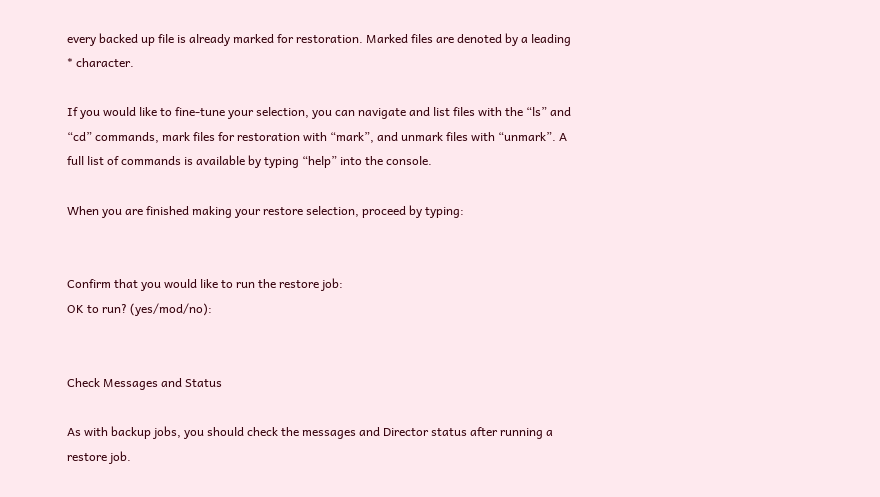every backed up file is already marked for restoration. Marked files are denoted by a leading * character.

If you would like to fine-tune your selection, you can navigate and list files with the “ls” and “cd” commands, mark files for restoration with “mark”, and unmark files with “unmark”. A full list of commands is available by typing “help” into the console.

When you are finished making your restore selection, proceed by typing:


Confirm that you would like to run the restore job:
OK to run? (yes/mod/no):


Check Messages and Status

As with backup jobs, you should check the messages and Director status after running a restore job.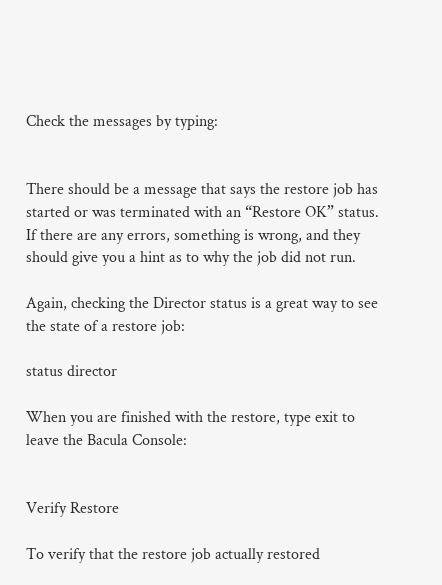Check the messages by typing:


There should be a message that says the restore job has started or was terminated with an “Restore OK” status. If there are any errors, something is wrong, and they should give you a hint as to why the job did not run.

Again, checking the Director status is a great way to see the state of a restore job:

status director

When you are finished with the restore, type exit to leave the Bacula Console:


Verify Restore

To verify that the restore job actually restored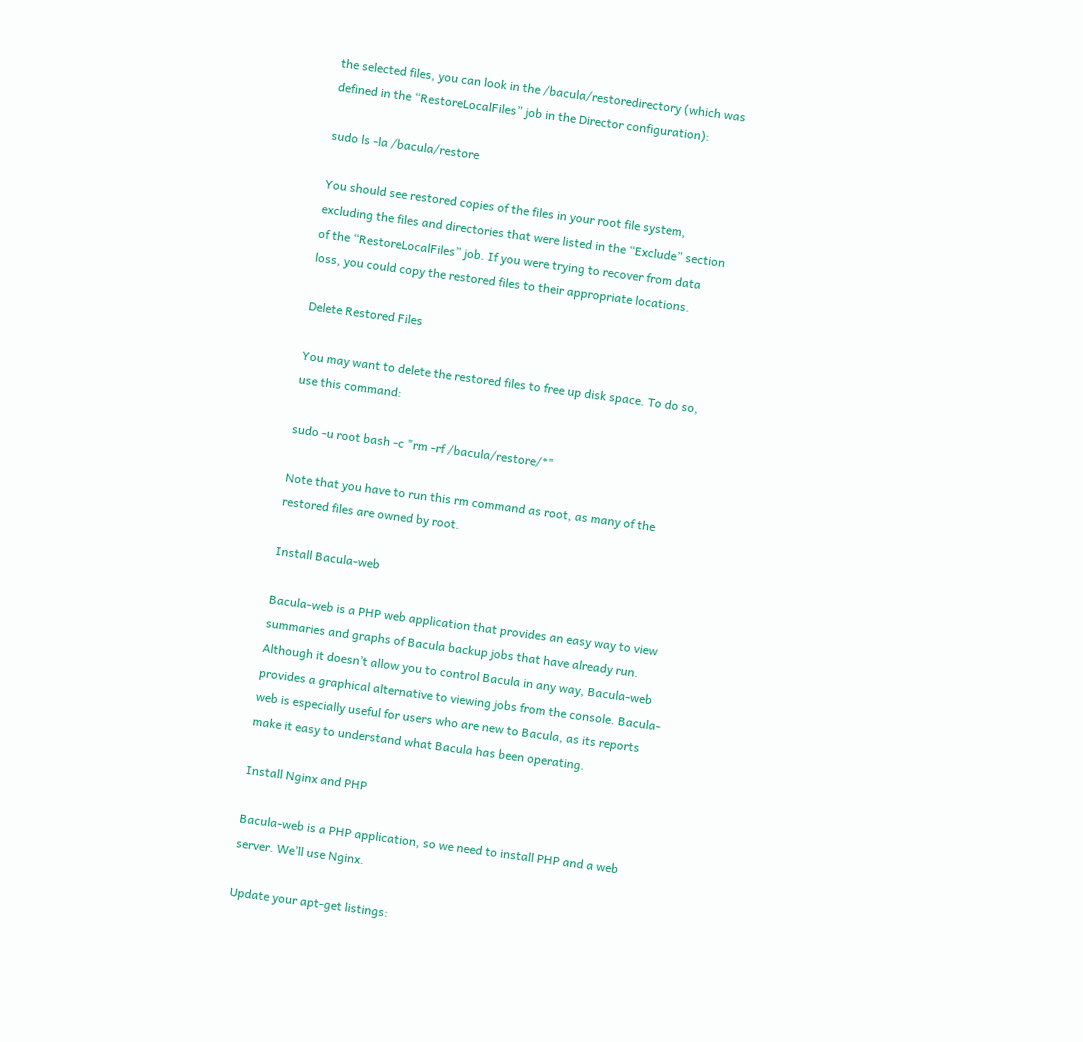the selected files, you can look in the /bacula/restoredirectory (which was defined in the “RestoreLocalFiles” job in the Director configuration):

sudo ls -la /bacula/restore

You should see restored copies of the files in your root file system, excluding the files and directories that were listed in the “Exclude” section of the “RestoreLocalFiles” job. If you were trying to recover from data loss, you could copy the restored files to their appropriate locations.

Delete Restored Files

You may want to delete the restored files to free up disk space. To do so, use this command:

sudo -u root bash -c "rm -rf /bacula/restore/*"

Note that you have to run this rm command as root, as many of the restored files are owned by root.

Install Bacula-web

Bacula-web is a PHP web application that provides an easy way to view summaries and graphs of Bacula backup jobs that have already run. Although it doesn’t allow you to control Bacula in any way, Bacula-web provides a graphical alternative to viewing jobs from the console. Bacula-web is especially useful for users who are new to Bacula, as its reports make it easy to understand what Bacula has been operating.

Install Nginx and PHP

Bacula-web is a PHP application, so we need to install PHP and a web server. We’ll use Nginx.

Update your apt-get listings: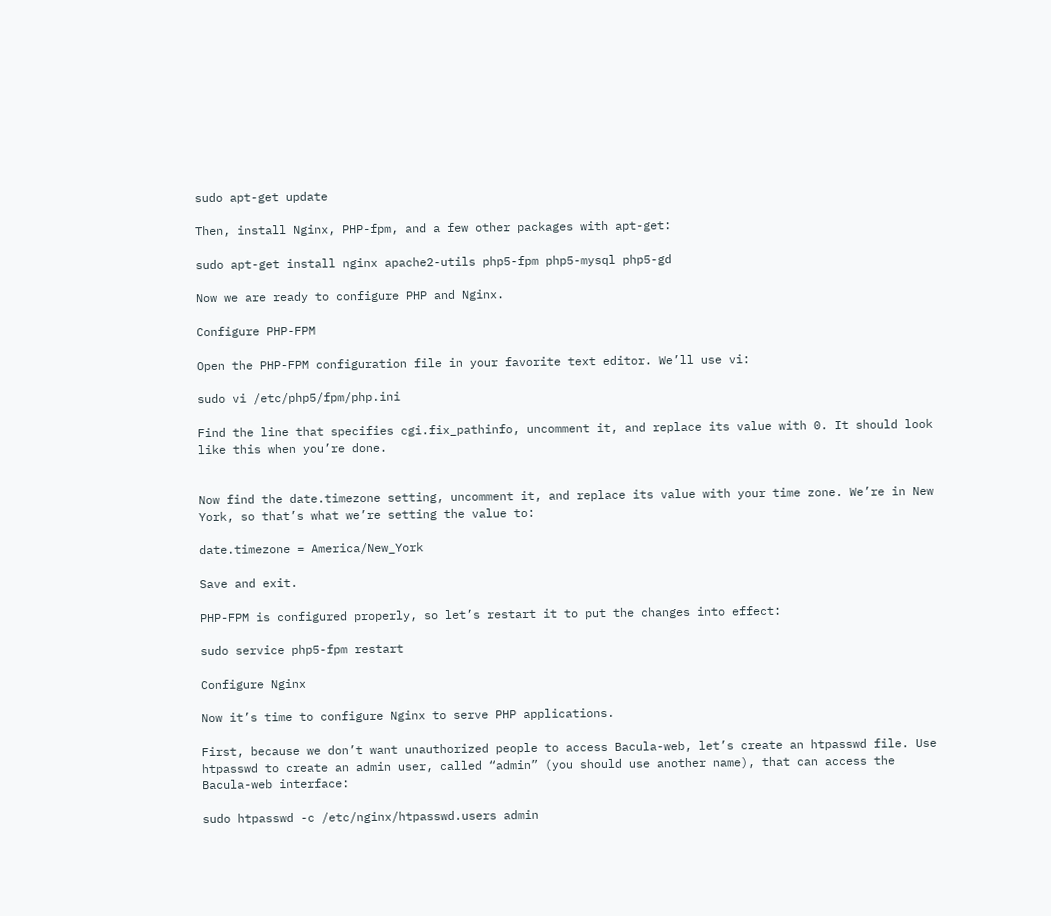sudo apt-get update

Then, install Nginx, PHP-fpm, and a few other packages with apt-get:

sudo apt-get install nginx apache2-utils php5-fpm php5-mysql php5-gd

Now we are ready to configure PHP and Nginx.

Configure PHP-FPM

Open the PHP-FPM configuration file in your favorite text editor. We’ll use vi:

sudo vi /etc/php5/fpm/php.ini

Find the line that specifies cgi.fix_pathinfo, uncomment it, and replace its value with 0. It should look like this when you’re done.


Now find the date.timezone setting, uncomment it, and replace its value with your time zone. We’re in New York, so that’s what we’re setting the value to:

date.timezone = America/New_York

Save and exit.

PHP-FPM is configured properly, so let’s restart it to put the changes into effect:

sudo service php5-fpm restart

Configure Nginx

Now it’s time to configure Nginx to serve PHP applications.

First, because we don’t want unauthorized people to access Bacula-web, let’s create an htpasswd file. Use htpasswd to create an admin user, called “admin” (you should use another name), that can access the Bacula-web interface:

sudo htpasswd -c /etc/nginx/htpasswd.users admin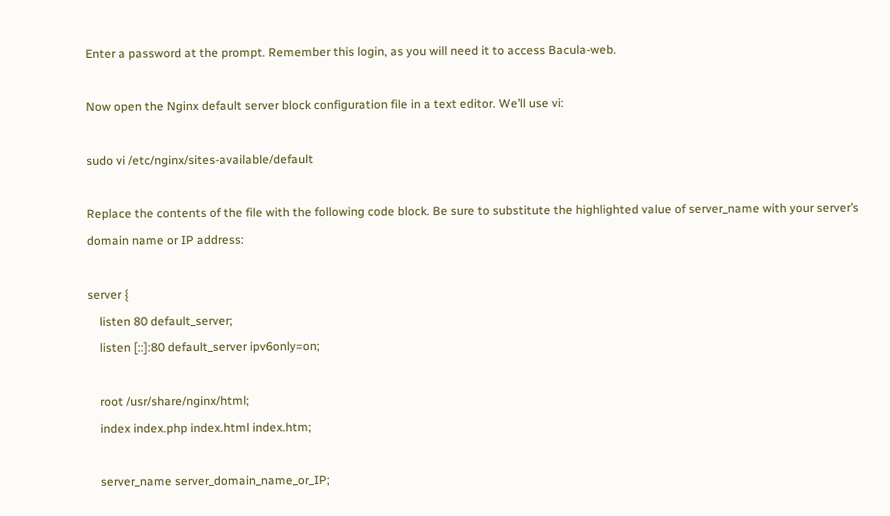Enter a password at the prompt. Remember this login, as you will need it to access Bacula-web.

Now open the Nginx default server block configuration file in a text editor. We’ll use vi:

sudo vi /etc/nginx/sites-available/default

Replace the contents of the file with the following code block. Be sure to substitute the highlighted value of server_name with your server’s domain name or IP address:

server {
    listen 80 default_server;
    listen [::]:80 default_server ipv6only=on;

    root /usr/share/nginx/html;
    index index.php index.html index.htm;

    server_name server_domain_name_or_IP;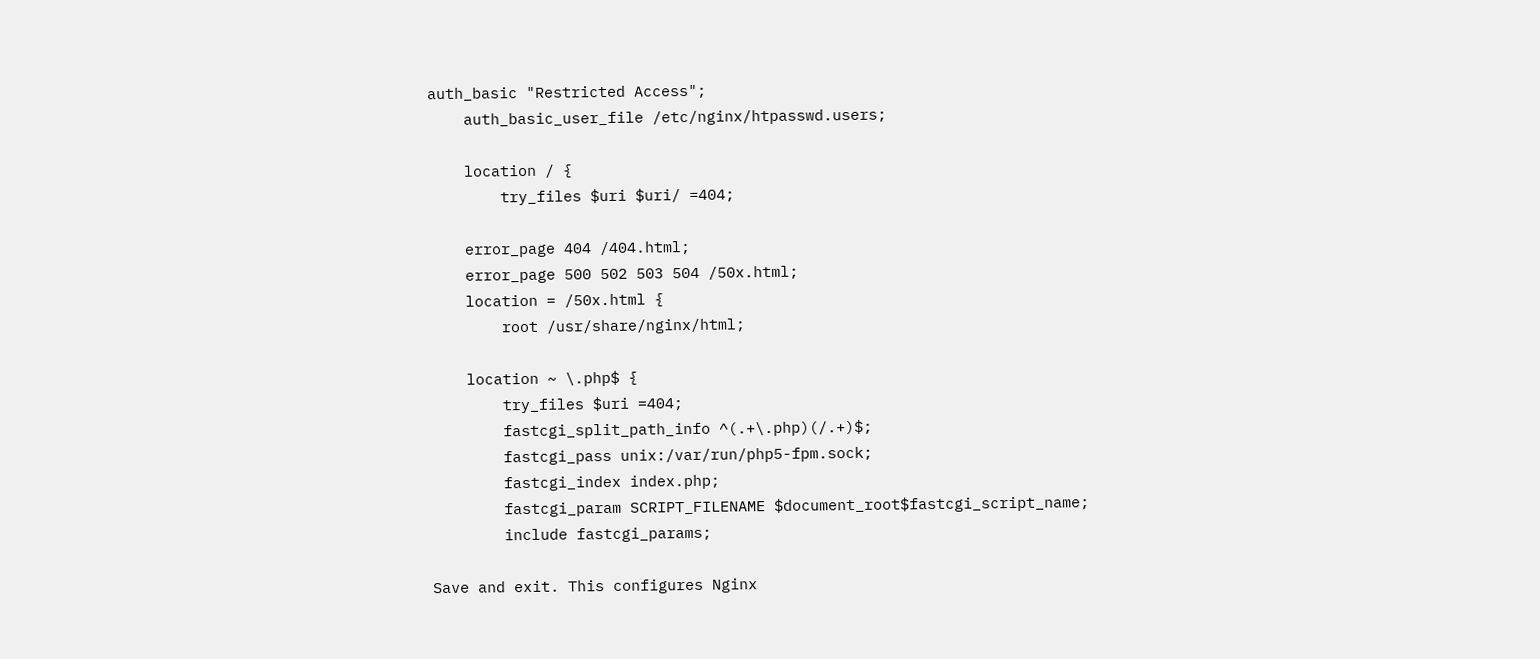auth_basic "Restricted Access";
    auth_basic_user_file /etc/nginx/htpasswd.users;

    location / {
        try_files $uri $uri/ =404;

    error_page 404 /404.html;
    error_page 500 502 503 504 /50x.html;
    location = /50x.html {
        root /usr/share/nginx/html;

    location ~ \.php$ {
        try_files $uri =404;
        fastcgi_split_path_info ^(.+\.php)(/.+)$;
        fastcgi_pass unix:/var/run/php5-fpm.sock;
        fastcgi_index index.php;
        fastcgi_param SCRIPT_FILENAME $document_root$fastcgi_script_name;
        include fastcgi_params;

Save and exit. This configures Nginx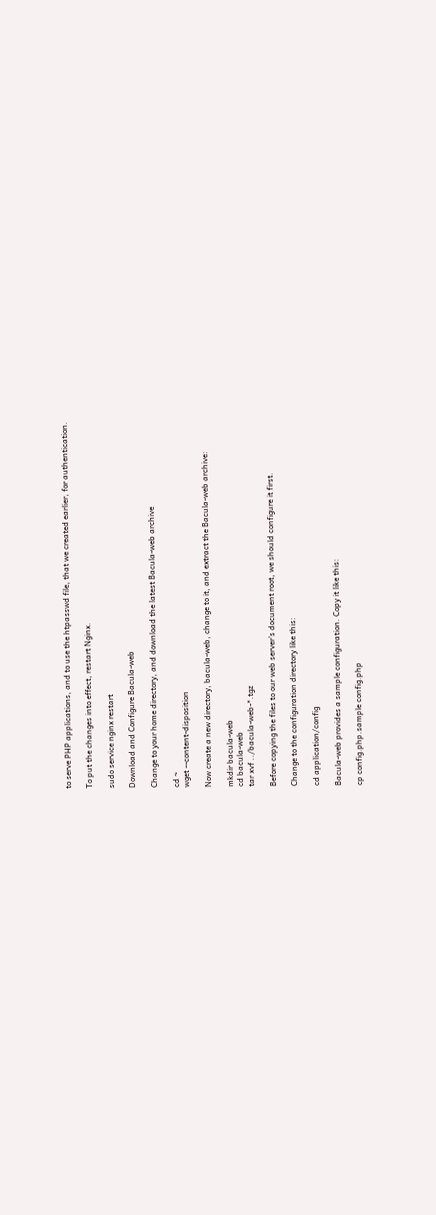to serve PHP applications, and to use the htpasswd file, that we created earlier, for authentication.

To put the changes into effect, restart Nginx.

sudo service nginx restart

Download and Configure Bacula-web

Change to your home directory, and download the latest Bacula-web archive

cd ~
wget --content-disposition

Now create a new directory, bacula-web, change to it, and extract the Bacula-web archive:

mkdir bacula-web
cd bacula-web
tar xvf ../bacula-web-*.tgz

Before copying the files to our web server’s document root, we should configure it first.

Change to the configuration directory like this:

cd application/config

Bacula-web provides a sample configuration. Copy it like this:

cp config.php.sample config.php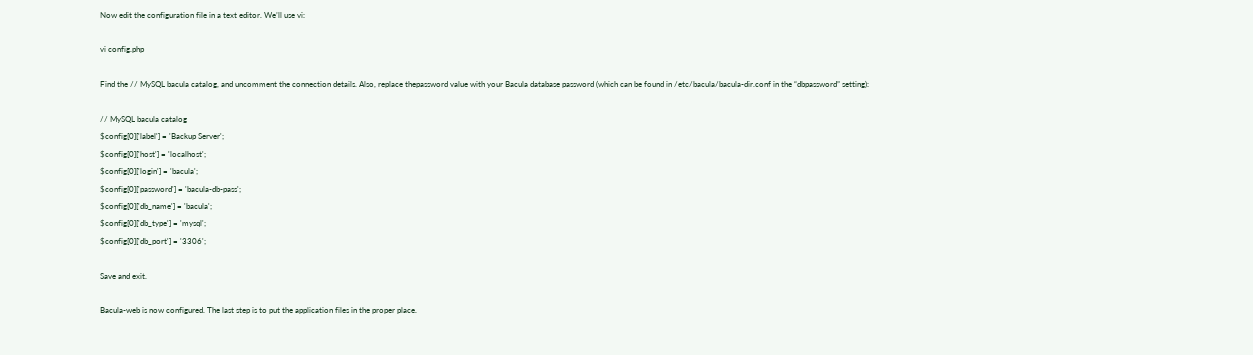Now edit the configuration file in a text editor. We’ll use vi:

vi config.php

Find the // MySQL bacula catalog, and uncomment the connection details. Also, replace thepassword value with your Bacula database password (which can be found in /etc/bacula/bacula-dir.conf in the “dbpassword” setting):

// MySQL bacula catalog
$config[0]['label'] = 'Backup Server';
$config[0]['host'] = 'localhost';
$config[0]['login'] = 'bacula';
$config[0]['password'] = 'bacula-db-pass';
$config[0]['db_name'] = 'bacula';
$config[0]['db_type'] = 'mysql';
$config[0]['db_port'] = '3306';

Save and exit.

Bacula-web is now configured. The last step is to put the application files in the proper place.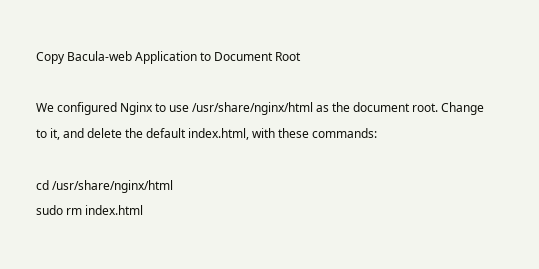Copy Bacula-web Application to Document Root

We configured Nginx to use /usr/share/nginx/html as the document root. Change to it, and delete the default index.html, with these commands:

cd /usr/share/nginx/html
sudo rm index.html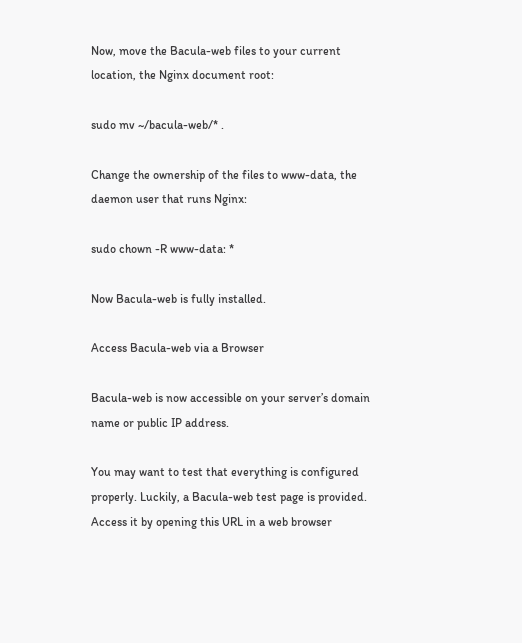Now, move the Bacula-web files to your current location, the Nginx document root:

sudo mv ~/bacula-web/* .

Change the ownership of the files to www-data, the daemon user that runs Nginx:

sudo chown -R www-data: *

Now Bacula-web is fully installed.

Access Bacula-web via a Browser

Bacula-web is now accessible on your server’s domain name or public IP address.

You may want to test that everything is configured properly. Luckily, a Bacula-web test page is provided. Access it by opening this URL in a web browser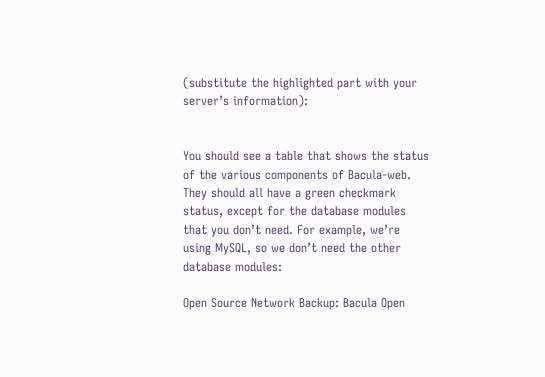(substitute the highlighted part with your server’s information):


You should see a table that shows the status of the various components of Bacula-web. They should all have a green checkmark status, except for the database modules that you don’t need. For example, we’re using MySQL, so we don’t need the other database modules:

Open Source Network Backup: Bacula Open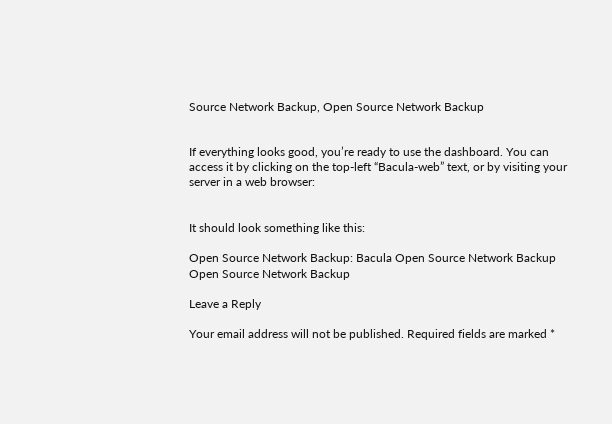Source Network Backup, Open Source Network Backup


If everything looks good, you’re ready to use the dashboard. You can access it by clicking on the top-left “Bacula-web” text, or by visiting your server in a web browser:


It should look something like this:

Open Source Network Backup: Bacula Open Source Network Backup Open Source Network Backup

Leave a Reply

Your email address will not be published. Required fields are marked *